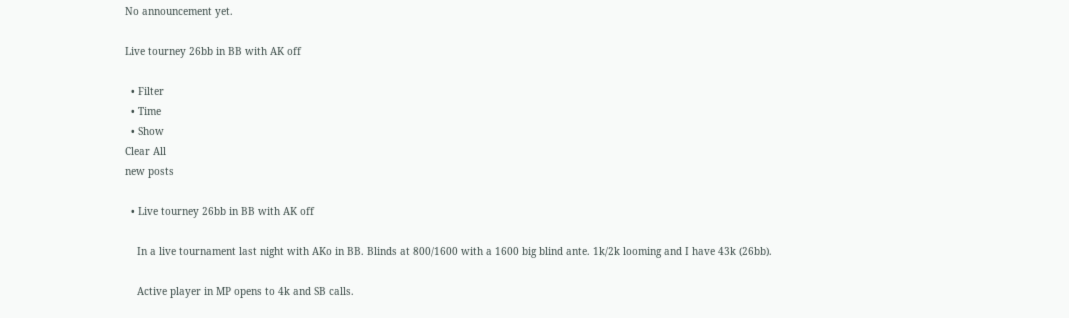No announcement yet.

Live tourney 26bb in BB with AK off

  • Filter
  • Time
  • Show
Clear All
new posts

  • Live tourney 26bb in BB with AK off

    In a live tournament last night with AKo in BB. Blinds at 800/1600 with a 1600 big blind ante. 1k/2k looming and I have 43k (26bb).

    Active player in MP opens to 4k and SB calls.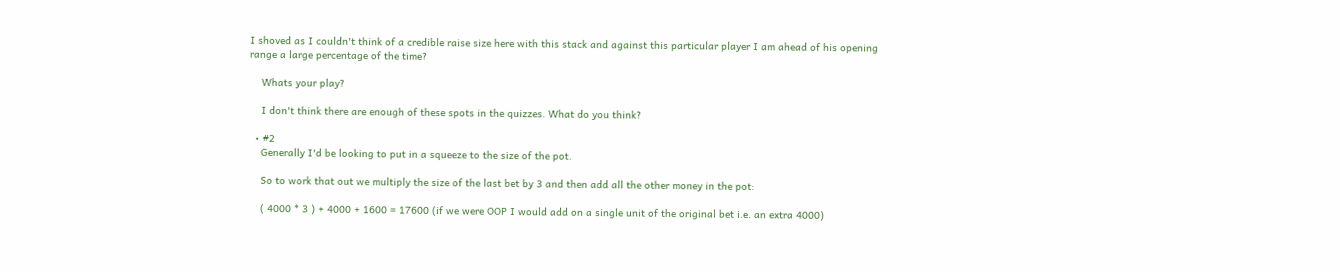I shoved as I couldn't think of a credible raise size here with this stack and against this particular player I am ahead of his opening range a large percentage of the time?

    Whats your play?

    I don't think there are enough of these spots in the quizzes. What do you think?

  • #2
    Generally I'd be looking to put in a squeeze to the size of the pot.

    So to work that out we multiply the size of the last bet by 3 and then add all the other money in the pot:

    ( 4000 * 3 ) + 4000 + 1600 = 17600 (if we were OOP I would add on a single unit of the original bet i.e. an extra 4000)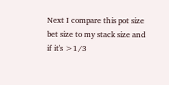Next I compare this pot size bet size to my stack size and if it's >1/3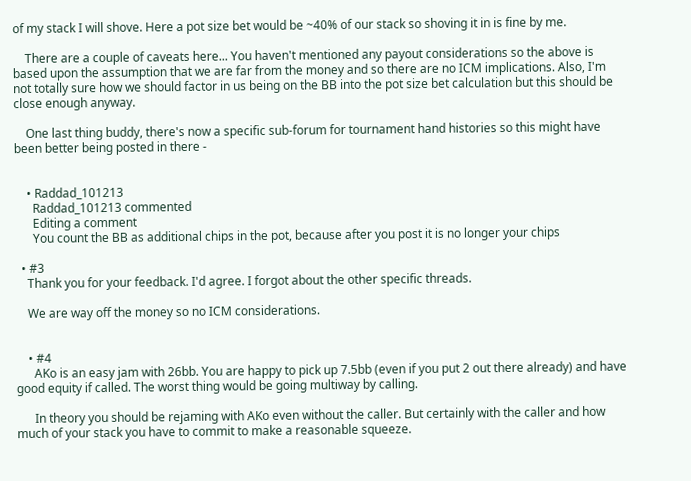of my stack I will shove. Here a pot size bet would be ~40% of our stack so shoving it in is fine by me.

    There are a couple of caveats here... You haven't mentioned any payout considerations so the above is based upon the assumption that we are far from the money and so there are no ICM implications. Also, I'm not totally sure how we should factor in us being on the BB into the pot size bet calculation but this should be close enough anyway.

    One last thing buddy, there's now a specific sub-forum for tournament hand histories so this might have been better being posted in there -


    • Raddad_101213
      Raddad_101213 commented
      Editing a comment
      You count the BB as additional chips in the pot, because after you post it is no longer your chips

  • #3
    Thank you for your feedback. I'd agree. I forgot about the other specific threads.

    We are way off the money so no ICM considerations.


    • #4
      AKo is an easy jam with 26bb. You are happy to pick up 7.5bb (even if you put 2 out there already) and have good equity if called. The worst thing would be going multiway by calling.

      In theory you should be rejaming with AKo even without the caller. But certainly with the caller and how much of your stack you have to commit to make a reasonable squeeze.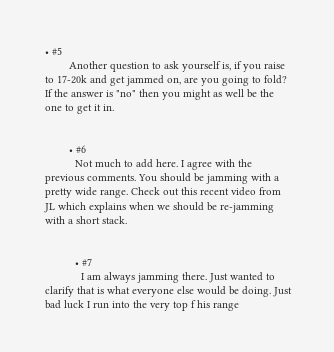• #5
        Another question to ask yourself is, if you raise to 17-20k and get jammed on, are you going to fold? If the answer is "no" then you might as well be the one to get it in.


        • #6
          Not much to add here. I agree with the previous comments. You should be jamming with a pretty wide range. Check out this recent video from JL which explains when we should be re-jamming with a short stack.


          • #7
            I am always jamming there. Just wanted to clarify that is what everyone else would be doing. Just bad luck I run into the very top f his range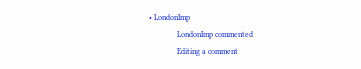• LondonImp
              LondonImp commented
              Editing a comment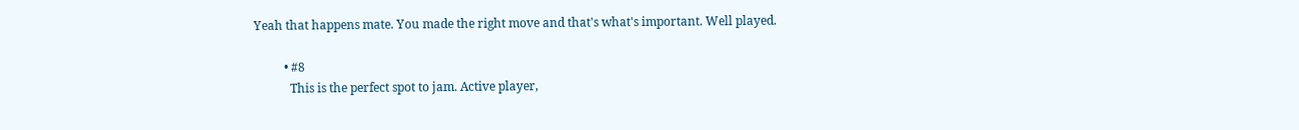Yeah that happens mate. You made the right move and that's what's important. Well played.

          • #8
            This is the perfect spot to jam. Active player,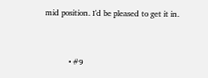mid position. I'd be pleased to get it in.


            • #9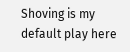Shoving is my default play here